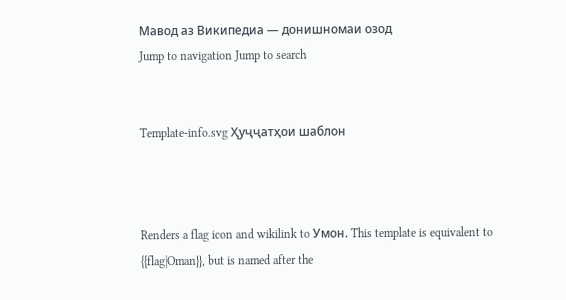Мавод аз Википедиа — донишномаи озод
Jump to navigation Jump to search


Template-info.svg Ҳуҷҷатҳои шаблон



Renders a flag icon and wikilink to Умон. This template is equivalent to {{flag|Oman}}, but is named after the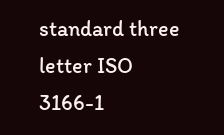standard three letter ISO 3166-1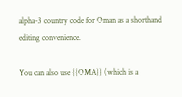alpha-3 country code for Oman as a shorthand editing convenience.

You can also use {{OMA}} (which is a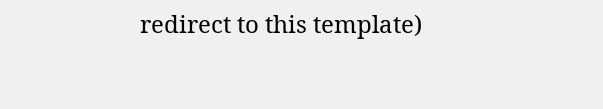redirect to this template)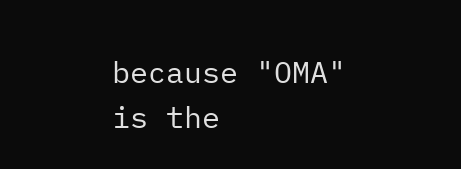because "OMA" is the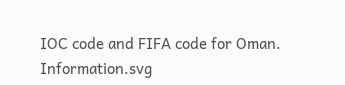IOC code and FIFA code for Oman.
Information.svg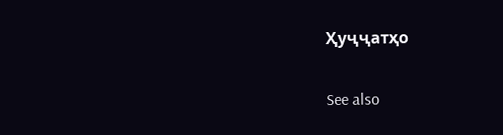Ҳуҷҷатҳо

See also